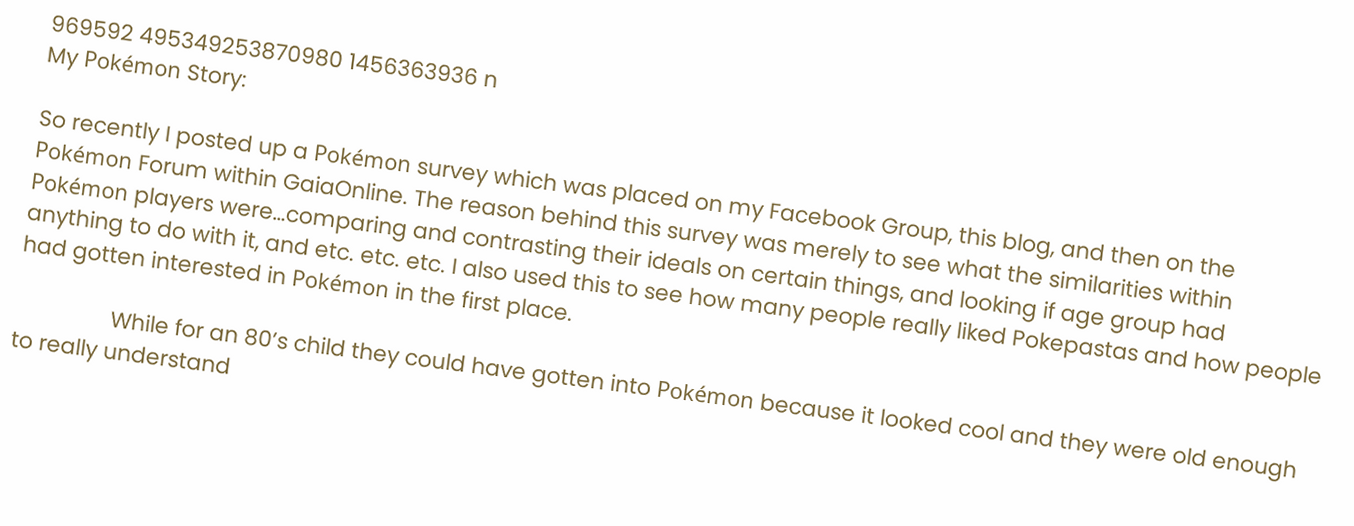969592 495349253870980 1456363936 n
My Pokémon Story:

So recently I posted up a Pokémon survey which was placed on my Facebook Group, this blog, and then on the Pokémon Forum within GaiaOnline. The reason behind this survey was merely to see what the similarities within Pokémon players were…comparing and contrasting their ideals on certain things, and looking if age group had anything to do with it, and etc. etc. etc. I also used this to see how many people really liked Pokepastas and how people had gotten interested in Pokémon in the first place.

                While for an 80’s child they could have gotten into Pokémon because it looked cool and they were old enough to really understand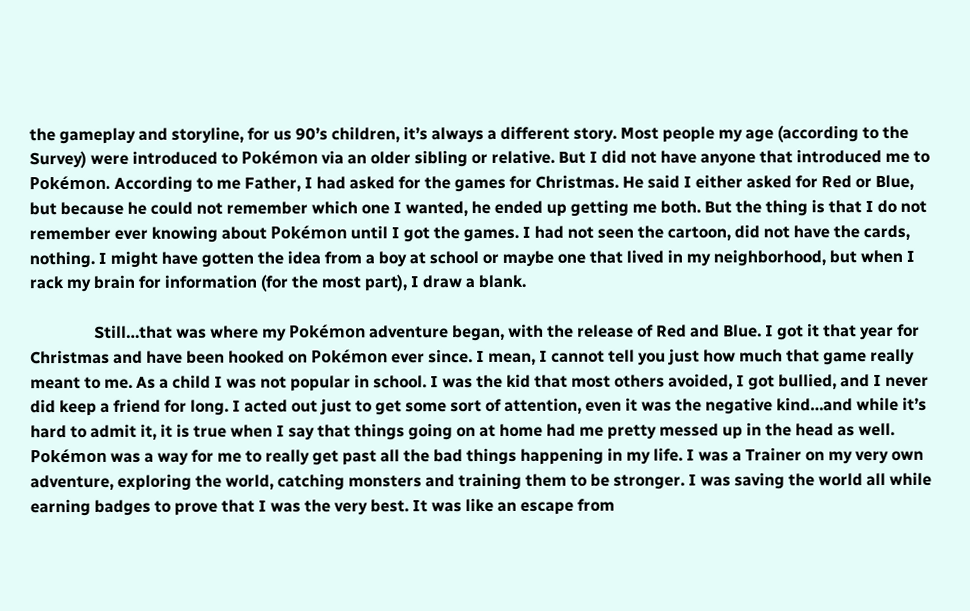the gameplay and storyline, for us 90’s children, it’s always a different story. Most people my age (according to the Survey) were introduced to Pokémon via an older sibling or relative. But I did not have anyone that introduced me to Pokémon. According to me Father, I had asked for the games for Christmas. He said I either asked for Red or Blue, but because he could not remember which one I wanted, he ended up getting me both. But the thing is that I do not remember ever knowing about Pokémon until I got the games. I had not seen the cartoon, did not have the cards, nothing. I might have gotten the idea from a boy at school or maybe one that lived in my neighborhood, but when I rack my brain for information (for the most part), I draw a blank.

                Still…that was where my Pokémon adventure began, with the release of Red and Blue. I got it that year for Christmas and have been hooked on Pokémon ever since. I mean, I cannot tell you just how much that game really meant to me. As a child I was not popular in school. I was the kid that most others avoided, I got bullied, and I never did keep a friend for long. I acted out just to get some sort of attention, even it was the negative kind…and while it’s hard to admit it, it is true when I say that things going on at home had me pretty messed up in the head as well. Pokémon was a way for me to really get past all the bad things happening in my life. I was a Trainer on my very own adventure, exploring the world, catching monsters and training them to be stronger. I was saving the world all while earning badges to prove that I was the very best. It was like an escape from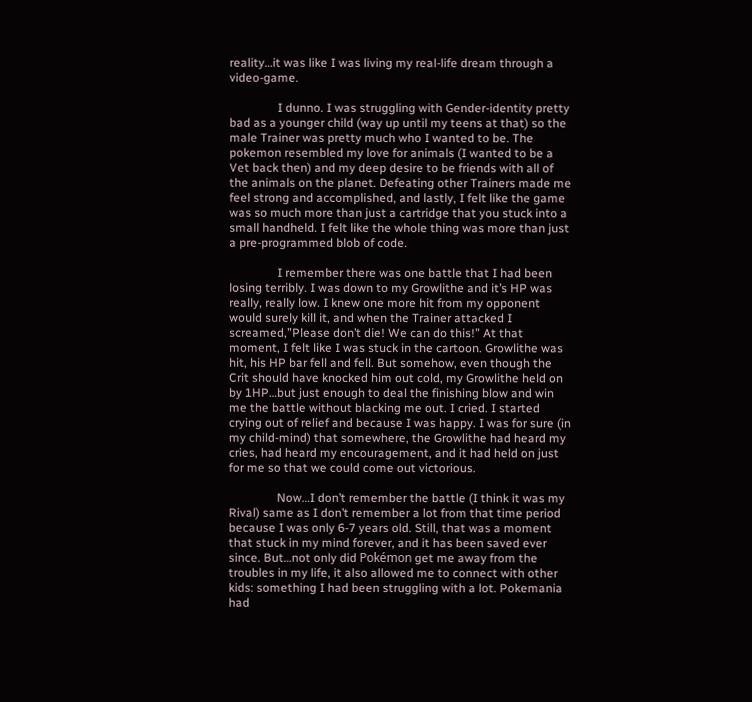reality…it was like I was living my real-life dream through a video-game.

                I dunno. I was struggling with Gender-identity pretty bad as a younger child (way up until my teens at that) so the male Trainer was pretty much who I wanted to be. The pokemon resembled my love for animals (I wanted to be a Vet back then) and my deep desire to be friends with all of the animals on the planet. Defeating other Trainers made me feel strong and accomplished, and lastly, I felt like the game was so much more than just a cartridge that you stuck into a small handheld. I felt like the whole thing was more than just a pre-programmed blob of code.

                I remember there was one battle that I had been losing terribly. I was down to my Growlithe and it’s HP was really, really low. I knew one more hit from my opponent would surely kill it, and when the Trainer attacked I screamed,”Please don’t die! We can do this!” At that moment, I felt like I was stuck in the cartoon. Growlithe was hit, his HP bar fell and fell. But somehow, even though the Crit should have knocked him out cold, my Growlithe held on by 1HP…but just enough to deal the finishing blow and win me the battle without blacking me out. I cried. I started crying out of relief and because I was happy. I was for sure (in my child-mind) that somewhere, the Growlithe had heard my cries, had heard my encouragement, and it had held on just for me so that we could come out victorious.

                Now…I don’t remember the battle (I think it was my Rival) same as I don’t remember a lot from that time period because I was only 6-7 years old. Still, that was a moment that stuck in my mind forever, and it has been saved ever since. But…not only did Pokémon get me away from the troubles in my life, it also allowed me to connect with other kids: something I had been struggling with a lot. Pokemania had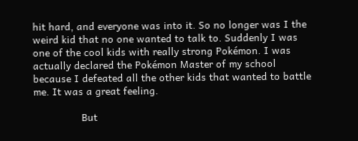hit hard, and everyone was into it. So no longer was I the weird kid that no one wanted to talk to. Suddenly I was one of the cool kids with really strong Pokémon. I was actually declared the Pokémon Master of my school because I defeated all the other kids that wanted to battle me. It was a great feeling.

                But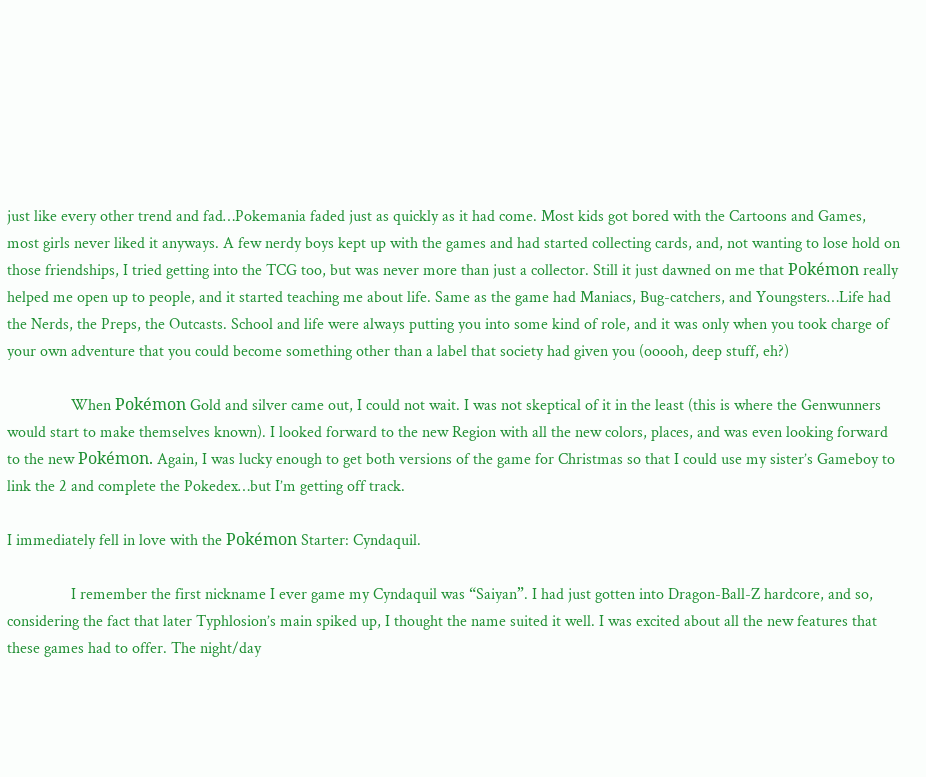just like every other trend and fad…Pokemania faded just as quickly as it had come. Most kids got bored with the Cartoons and Games, most girls never liked it anyways. A few nerdy boys kept up with the games and had started collecting cards, and, not wanting to lose hold on those friendships, I tried getting into the TCG too, but was never more than just a collector. Still it just dawned on me that Pokémon really helped me open up to people, and it started teaching me about life. Same as the game had Maniacs, Bug-catchers, and Youngsters…Life had the Nerds, the Preps, the Outcasts. School and life were always putting you into some kind of role, and it was only when you took charge of your own adventure that you could become something other than a label that society had given you (ooooh, deep stuff, eh?)

                When Pokémon Gold and silver came out, I could not wait. I was not skeptical of it in the least (this is where the Genwunners would start to make themselves known). I looked forward to the new Region with all the new colors, places, and was even looking forward to the new Pokémon. Again, I was lucky enough to get both versions of the game for Christmas so that I could use my sister’s Gameboy to link the 2 and complete the Pokedex…but I’m getting off track.

I immediately fell in love with the Pokémon Starter: Cyndaquil.

                I remember the first nickname I ever game my Cyndaquil was “Saiyan”. I had just gotten into Dragon-Ball-Z hardcore, and so, considering the fact that later Typhlosion’s main spiked up, I thought the name suited it well. I was excited about all the new features that these games had to offer. The night/day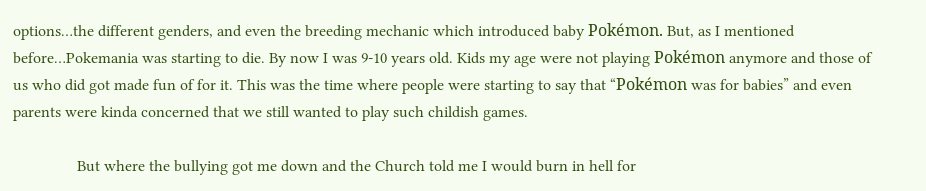options…the different genders, and even the breeding mechanic which introduced baby Pokémon. But, as I mentioned before…Pokemania was starting to die. By now I was 9-10 years old. Kids my age were not playing Pokémon anymore and those of us who did got made fun of for it. This was the time where people were starting to say that “Pokémon was for babies” and even parents were kinda concerned that we still wanted to play such childish games.

                But where the bullying got me down and the Church told me I would burn in hell for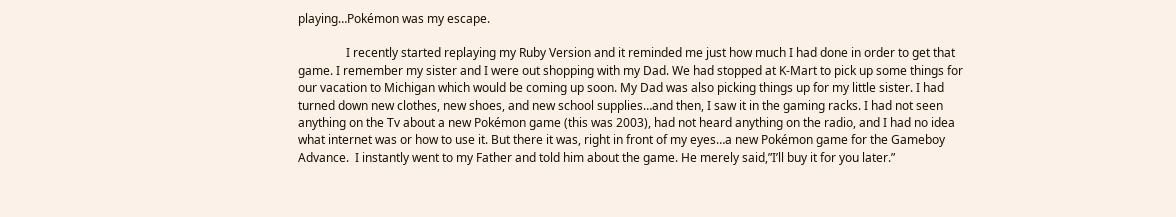playing…Pokémon was my escape.

                I recently started replaying my Ruby Version and it reminded me just how much I had done in order to get that game. I remember my sister and I were out shopping with my Dad. We had stopped at K-Mart to pick up some things for our vacation to Michigan which would be coming up soon. My Dad was also picking things up for my little sister. I had turned down new clothes, new shoes, and new school supplies…and then, I saw it in the gaming racks. I had not seen anything on the Tv about a new Pokémon game (this was 2003), had not heard anything on the radio, and I had no idea what internet was or how to use it. But there it was, right in front of my eyes…a new Pokémon game for the Gameboy Advance.  I instantly went to my Father and told him about the game. He merely said,”I’ll buy it for you later.”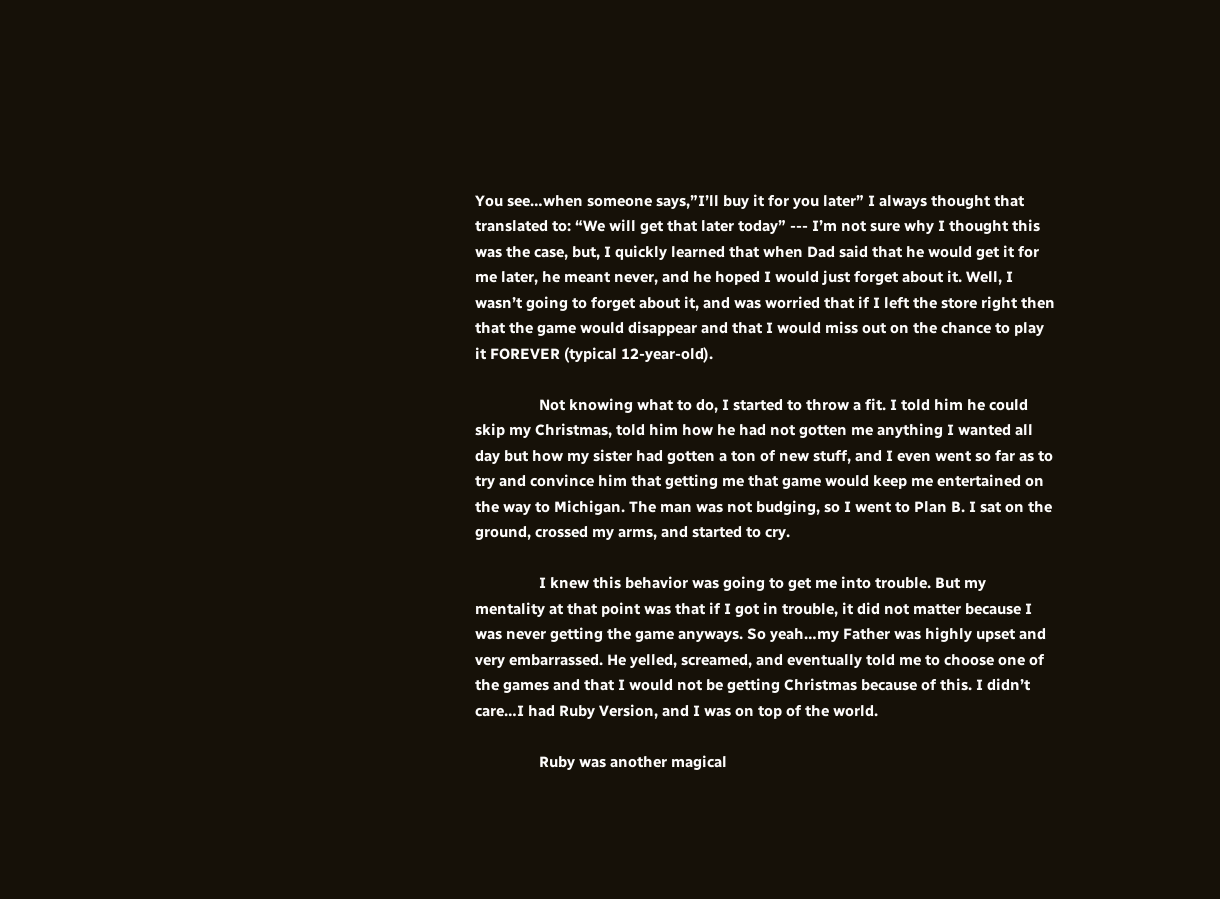You see…when someone says,”I’ll buy it for you later” I always thought that translated to: “We will get that later today” --- I’m not sure why I thought this was the case, but, I quickly learned that when Dad said that he would get it for me later, he meant never, and he hoped I would just forget about it. Well, I wasn’t going to forget about it, and was worried that if I left the store right then that the game would disappear and that I would miss out on the chance to play it FOREVER (typical 12-year-old).

                Not knowing what to do, I started to throw a fit. I told him he could skip my Christmas, told him how he had not gotten me anything I wanted all day but how my sister had gotten a ton of new stuff, and I even went so far as to try and convince him that getting me that game would keep me entertained on the way to Michigan. The man was not budging, so I went to Plan B. I sat on the ground, crossed my arms, and started to cry.

                I knew this behavior was going to get me into trouble. But my mentality at that point was that if I got in trouble, it did not matter because I was never getting the game anyways. So yeah…my Father was highly upset and very embarrassed. He yelled, screamed, and eventually told me to choose one of the games and that I would not be getting Christmas because of this. I didn’t care…I had Ruby Version, and I was on top of the world.

                Ruby was another magical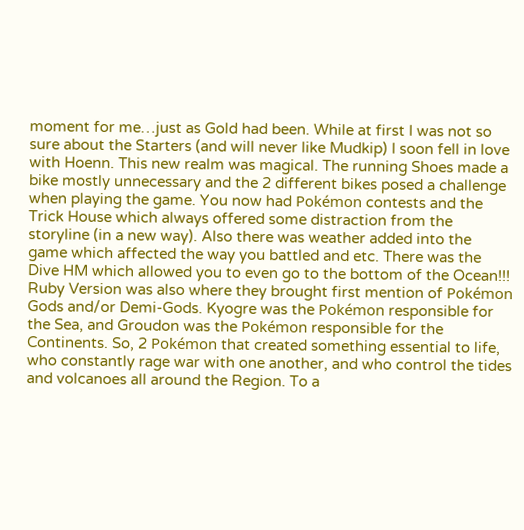moment for me…just as Gold had been. While at first I was not so sure about the Starters (and will never like Mudkip) I soon fell in love with Hoenn. This new realm was magical. The running Shoes made a bike mostly unnecessary and the 2 different bikes posed a challenge when playing the game. You now had Pokémon contests and the Trick House which always offered some distraction from the storyline (in a new way). Also there was weather added into the game which affected the way you battled and etc. There was the Dive HM which allowed you to even go to the bottom of the Ocean!!! Ruby Version was also where they brought first mention of Pokémon Gods and/or Demi-Gods. Kyogre was the Pokémon responsible for the Sea, and Groudon was the Pokémon responsible for the Continents. So, 2 Pokémon that created something essential to life, who constantly rage war with one another, and who control the tides and volcanoes all around the Region. To a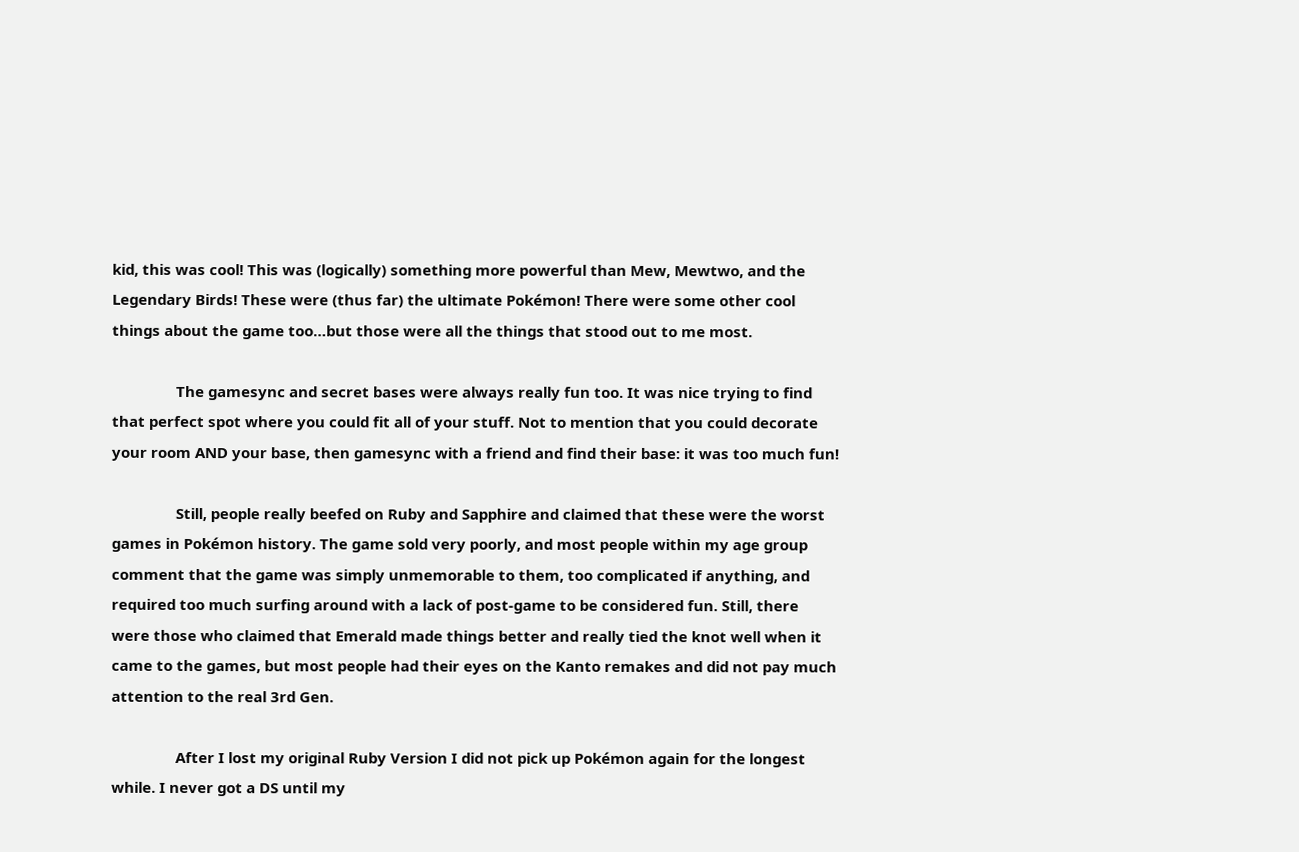kid, this was cool! This was (logically) something more powerful than Mew, Mewtwo, and the Legendary Birds! These were (thus far) the ultimate Pokémon! There were some other cool things about the game too…but those were all the things that stood out to me most.

                The gamesync and secret bases were always really fun too. It was nice trying to find that perfect spot where you could fit all of your stuff. Not to mention that you could decorate your room AND your base, then gamesync with a friend and find their base: it was too much fun!

                Still, people really beefed on Ruby and Sapphire and claimed that these were the worst games in Pokémon history. The game sold very poorly, and most people within my age group comment that the game was simply unmemorable to them, too complicated if anything, and required too much surfing around with a lack of post-game to be considered fun. Still, there were those who claimed that Emerald made things better and really tied the knot well when it came to the games, but most people had their eyes on the Kanto remakes and did not pay much attention to the real 3rd Gen.

                After I lost my original Ruby Version I did not pick up Pokémon again for the longest while. I never got a DS until my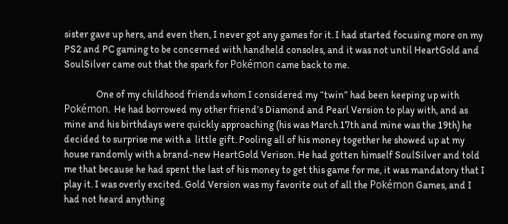sister gave up hers, and even then, I never got any games for it. I had started focusing more on my PS2 and PC gaming to be concerned with handheld consoles, and it was not until HeartGold and SoulSilver came out that the spark for Pokémon came back to me.

                One of my childhood friends whom I considered my “twin” had been keeping up with Pokémon. He had borrowed my other friend’s Diamond and Pearl Version to play with, and as mine and his birthdays were quickly approaching (his was March 17th and mine was the 19th) he decided to surprise me with a  little gift. Pooling all of his money together he showed up at my house randomly with a brand-new HeartGold Verison. He had gotten himself SoulSilver and told me that because he had spent the last of his money to get this game for me, it was mandatory that I play it. I was overly excited. Gold Version was my favorite out of all the Pokémon Games, and I had not heard anything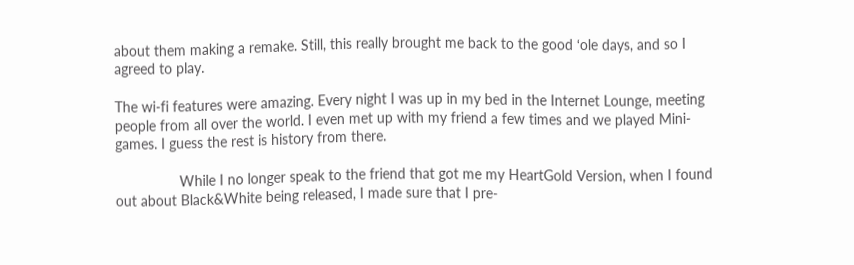about them making a remake. Still, this really brought me back to the good ‘ole days, and so I agreed to play.

The wi-fi features were amazing. Every night I was up in my bed in the Internet Lounge, meeting people from all over the world. I even met up with my friend a few times and we played Mini-games. I guess the rest is history from there.

                While I no longer speak to the friend that got me my HeartGold Version, when I found out about Black&White being released, I made sure that I pre-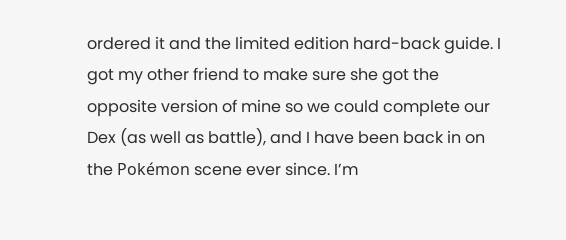ordered it and the limited edition hard-back guide. I got my other friend to make sure she got the opposite version of mine so we could complete our Dex (as well as battle), and I have been back in on the Pokémon scene ever since. I’m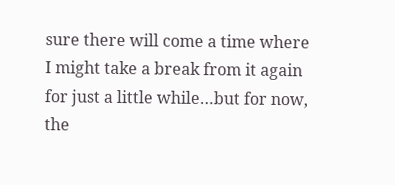sure there will come a time where I might take a break from it again for just a little while…but for now, the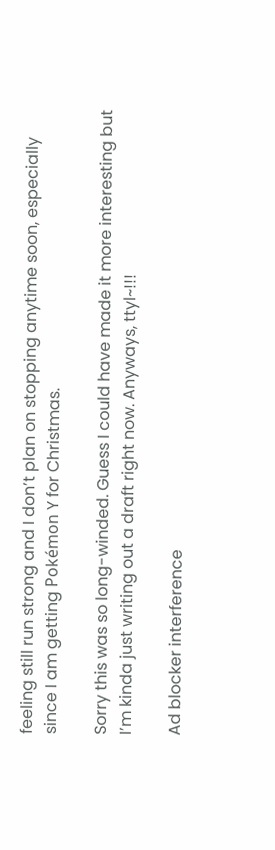feeling still run strong and I don’t plan on stopping anytime soon, especially since I am getting Pokémon Y for Christmas.

Sorry this was so long-winded. Guess I could have made it more interesting but I’m kinda just writing out a draft right now. Anyways, ttyl~!!!

Ad blocker interference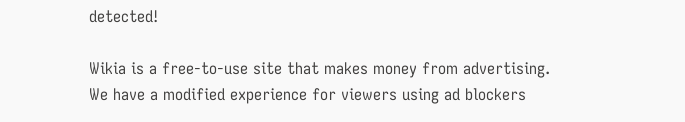detected!

Wikia is a free-to-use site that makes money from advertising. We have a modified experience for viewers using ad blockers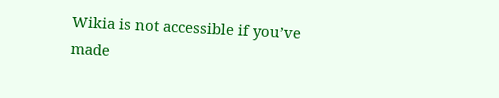Wikia is not accessible if you’ve made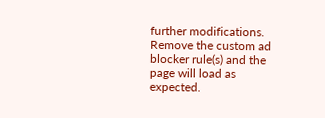further modifications. Remove the custom ad blocker rule(s) and the page will load as expected.